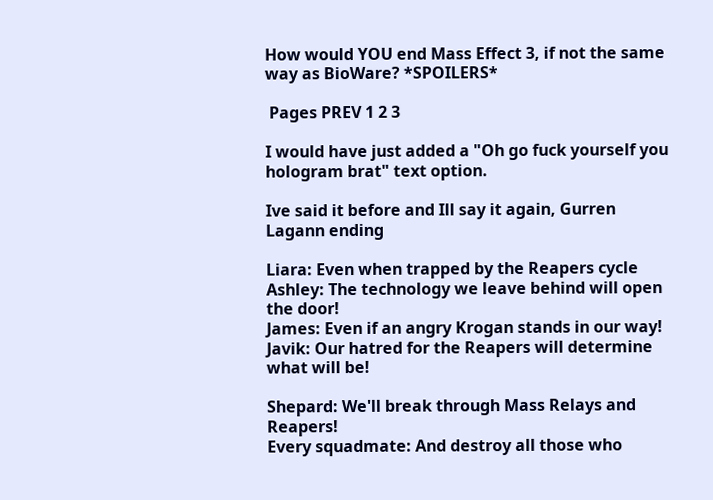How would YOU end Mass Effect 3, if not the same way as BioWare? *SPOILERS*

 Pages PREV 1 2 3

I would have just added a "Oh go fuck yourself you hologram brat" text option.

Ive said it before and Ill say it again, Gurren Lagann ending

Liara: Even when trapped by the Reapers cycle
Ashley: The technology we leave behind will open the door!
James: Even if an angry Krogan stands in our way!
Javik: Our hatred for the Reapers will determine what will be!

Shepard: We'll break through Mass Relays and Reapers!
Every squadmate: And destroy all those who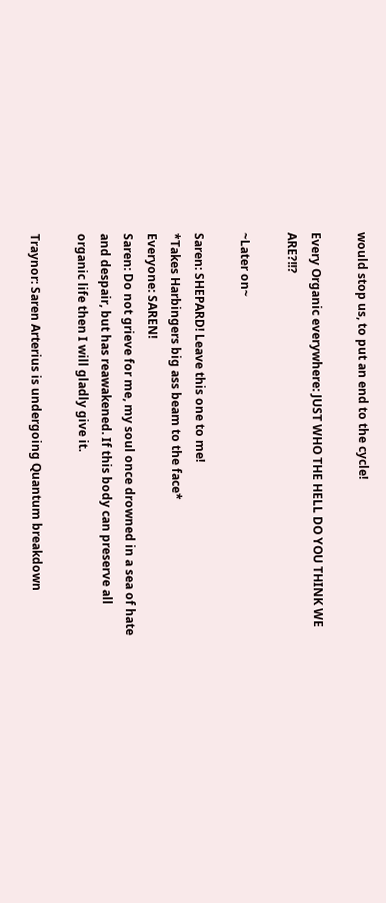would stop us, to put an end to the cycle!

Every Organic everywhere: JUST WHO THE HELL DO YOU THINK WE ARE?!!?

~Later on~

Saren: SHEPARD! Leave this one to me!
*Takes Harbingers big ass beam to the face*
Everyone: SAREN!
Saren: Do not grieve for me, my soul once drowned in a sea of hate and despair, but has reawakened. If this body can preserve all organic life then I will gladly give it.

Traynor: Saren Arterius is undergoing Quantum breakdown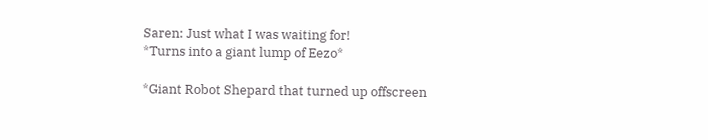Saren: Just what I was waiting for!
*Turns into a giant lump of Eezo*

*Giant Robot Shepard that turned up offscreen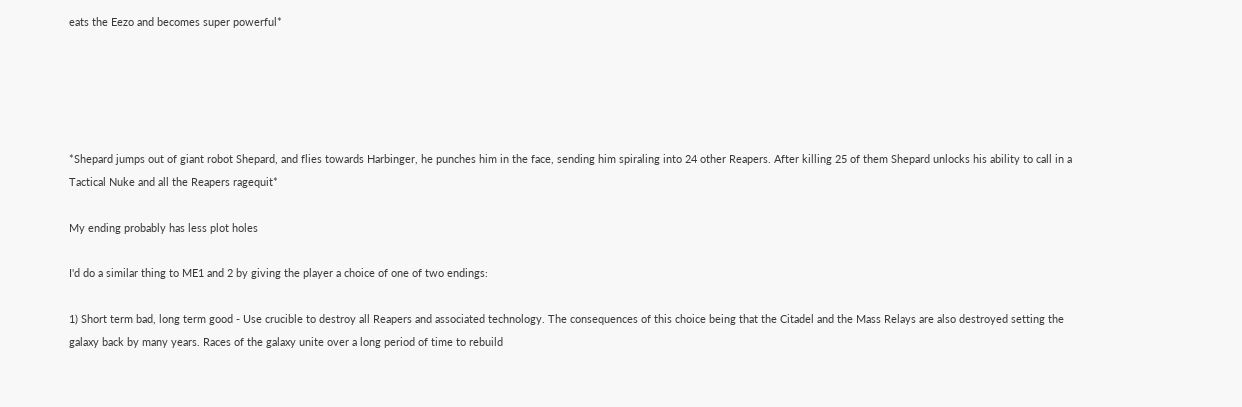eats the Eezo and becomes super powerful*





*Shepard jumps out of giant robot Shepard, and flies towards Harbinger, he punches him in the face, sending him spiraling into 24 other Reapers. After killing 25 of them Shepard unlocks his ability to call in a Tactical Nuke and all the Reapers ragequit*

My ending probably has less plot holes

I'd do a similar thing to ME1 and 2 by giving the player a choice of one of two endings:

1) Short term bad, long term good - Use crucible to destroy all Reapers and associated technology. The consequences of this choice being that the Citadel and the Mass Relays are also destroyed setting the galaxy back by many years. Races of the galaxy unite over a long period of time to rebuild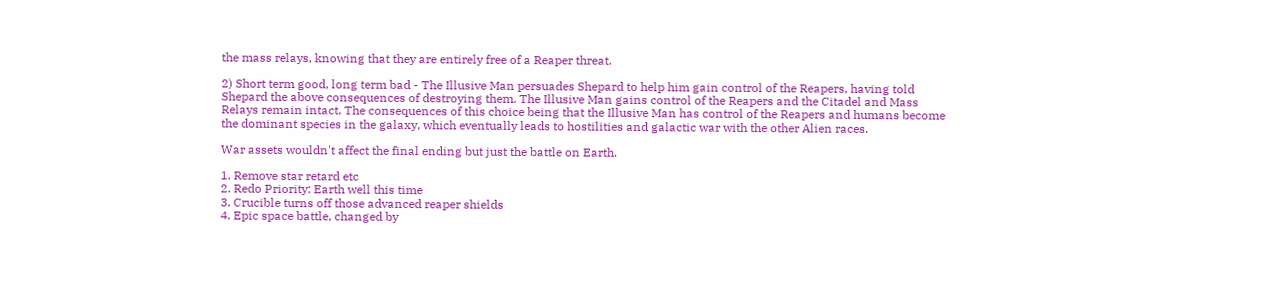the mass relays, knowing that they are entirely free of a Reaper threat.

2) Short term good, long term bad - The Illusive Man persuades Shepard to help him gain control of the Reapers, having told Shepard the above consequences of destroying them. The Illusive Man gains control of the Reapers and the Citadel and Mass Relays remain intact. The consequences of this choice being that the Illusive Man has control of the Reapers and humans become the dominant species in the galaxy, which eventually leads to hostilities and galactic war with the other Alien races.

War assets wouldn't affect the final ending but just the battle on Earth.

1. Remove star retard etc
2. Redo Priority: Earth well this time
3. Crucible turns off those advanced reaper shields
4. Epic space battle, changed by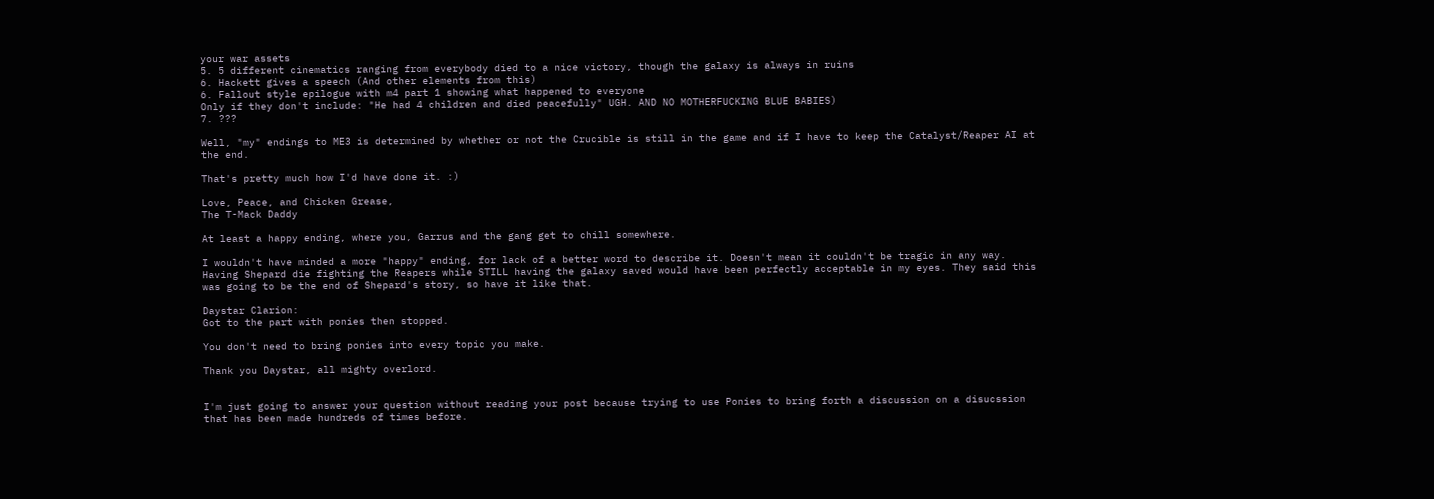your war assets
5. 5 different cinematics ranging from everybody died to a nice victory, though the galaxy is always in ruins
6. Hackett gives a speech (And other elements from this)
6. Fallout style epilogue with m4 part 1 showing what happened to everyone
Only if they don't include: "He had 4 children and died peacefully" UGH. AND NO MOTHERFUCKING BLUE BABIES)
7. ???

Well, "my" endings to ME3 is determined by whether or not the Crucible is still in the game and if I have to keep the Catalyst/Reaper AI at the end.

That's pretty much how I'd have done it. :)

Love, Peace, and Chicken Grease,
The T-Mack Daddy

At least a happy ending, where you, Garrus and the gang get to chill somewhere.

I wouldn't have minded a more "happy" ending, for lack of a better word to describe it. Doesn't mean it couldn't be tragic in any way. Having Shepard die fighting the Reapers while STILL having the galaxy saved would have been perfectly acceptable in my eyes. They said this was going to be the end of Shepard's story, so have it like that.

Daystar Clarion:
Got to the part with ponies then stopped.

You don't need to bring ponies into every topic you make.

Thank you Daystar, all mighty overlord.


I'm just going to answer your question without reading your post because trying to use Ponies to bring forth a discussion on a disucssion that has been made hundreds of times before.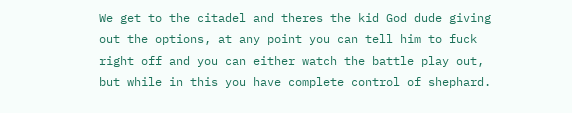We get to the citadel and theres the kid God dude giving out the options, at any point you can tell him to fuck right off and you can either watch the battle play out, but while in this you have complete control of shephard.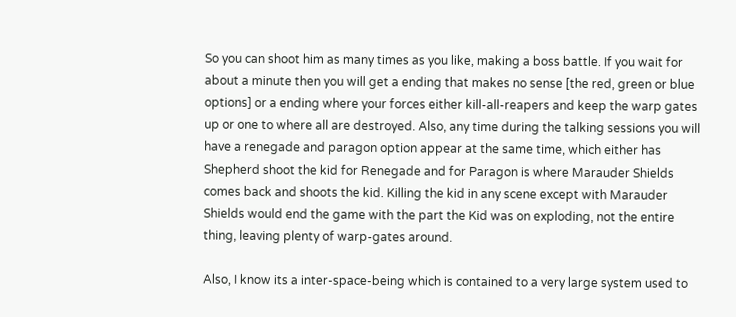So you can shoot him as many times as you like, making a boss battle. If you wait for about a minute then you will get a ending that makes no sense [the red, green or blue options] or a ending where your forces either kill-all-reapers and keep the warp gates up or one to where all are destroyed. Also, any time during the talking sessions you will have a renegade and paragon option appear at the same time, which either has Shepherd shoot the kid for Renegade and for Paragon is where Marauder Shields comes back and shoots the kid. Killing the kid in any scene except with Marauder Shields would end the game with the part the Kid was on exploding, not the entire thing, leaving plenty of warp-gates around.

Also, I know its a inter-space-being which is contained to a very large system used to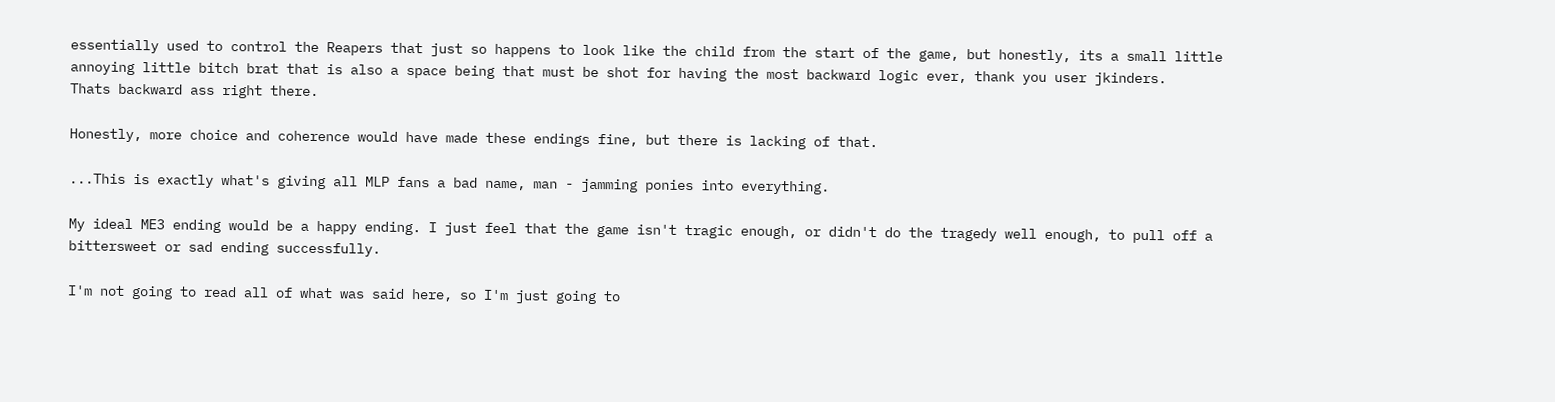essentially used to control the Reapers that just so happens to look like the child from the start of the game, but honestly, its a small little annoying little bitch brat that is also a space being that must be shot for having the most backward logic ever, thank you user jkinders.
Thats backward ass right there.

Honestly, more choice and coherence would have made these endings fine, but there is lacking of that.

...This is exactly what's giving all MLP fans a bad name, man - jamming ponies into everything.

My ideal ME3 ending would be a happy ending. I just feel that the game isn't tragic enough, or didn't do the tragedy well enough, to pull off a bittersweet or sad ending successfully.

I'm not going to read all of what was said here, so I'm just going to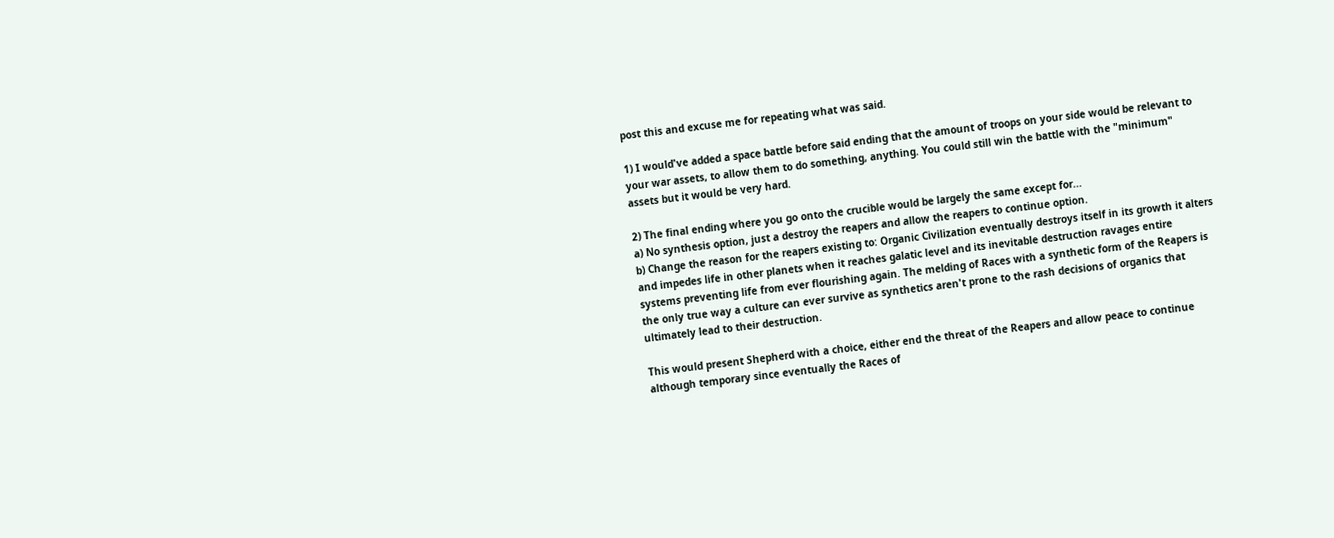post this and excuse me for repeating what was said.

1) I would've added a space battle before said ending that the amount of troops on your side would be relevant to your war assets, to allow them to do something, anything. You could still win the battle with the "minimum" assets but it would be very hard.

2) The final ending where you go onto the crucible would be largely the same except for...
a) No synthesis option, just a destroy the reapers and allow the reapers to continue option.
b) Change the reason for the reapers existing to: Organic Civilization eventually destroys itself in its growth it alters and impedes life in other planets when it reaches galatic level and its inevitable destruction ravages entire systems preventing life from ever flourishing again. The melding of Races with a synthetic form of the Reapers is the only true way a culture can ever survive as synthetics aren't prone to the rash decisions of organics that ultimately lead to their destruction.

This would present Shepherd with a choice, either end the threat of the Reapers and allow peace to continue although temporary since eventually the Races of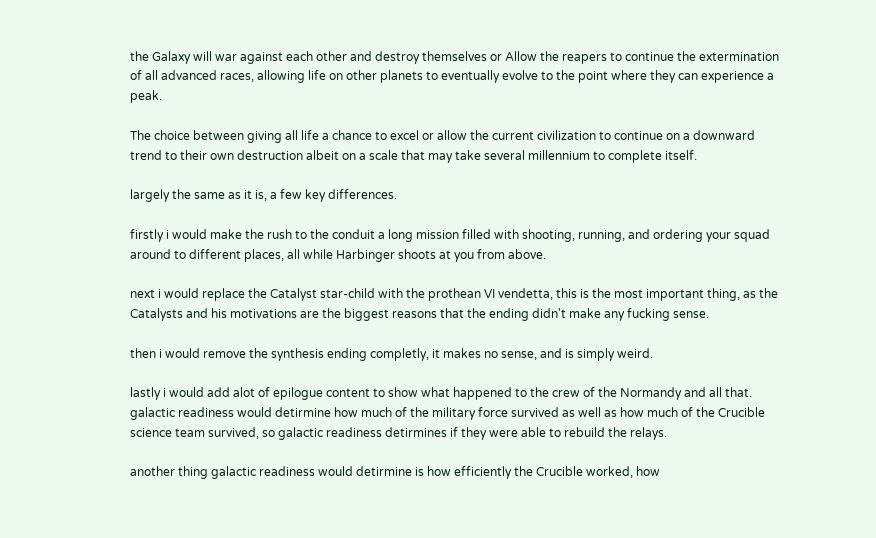the Galaxy will war against each other and destroy themselves or Allow the reapers to continue the extermination of all advanced races, allowing life on other planets to eventually evolve to the point where they can experience a peak.

The choice between giving all life a chance to excel or allow the current civilization to continue on a downward trend to their own destruction albeit on a scale that may take several millennium to complete itself.

largely the same as it is, a few key differences.

firstly i would make the rush to the conduit a long mission filled with shooting, running, and ordering your squad around to different places, all while Harbinger shoots at you from above.

next i would replace the Catalyst star-child with the prothean VI vendetta, this is the most important thing, as the Catalysts and his motivations are the biggest reasons that the ending didn't make any fucking sense.

then i would remove the synthesis ending completly, it makes no sense, and is simply weird.

lastly i would add alot of epilogue content to show what happened to the crew of the Normandy and all that. galactic readiness would detirmine how much of the military force survived as well as how much of the Crucible science team survived, so galactic readiness detirmines if they were able to rebuild the relays.

another thing galactic readiness would detirmine is how efficiently the Crucible worked, how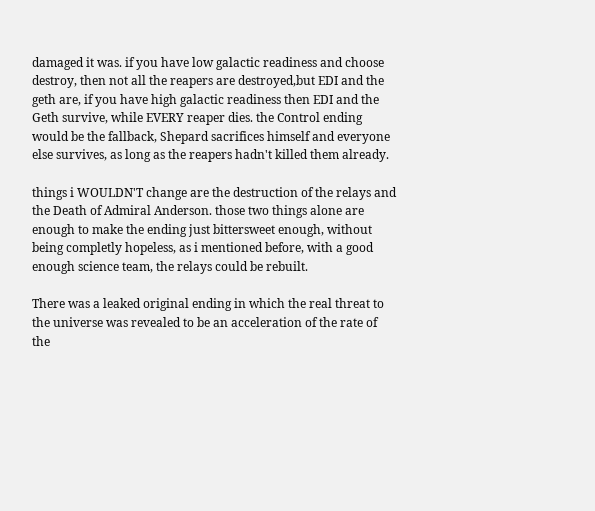damaged it was. if you have low galactic readiness and choose destroy, then not all the reapers are destroyed,but EDI and the geth are, if you have high galactic readiness then EDI and the Geth survive, while EVERY reaper dies. the Control ending would be the fallback, Shepard sacrifices himself and everyone else survives, as long as the reapers hadn't killed them already.

things i WOULDN'T change are the destruction of the relays and the Death of Admiral Anderson. those two things alone are enough to make the ending just bittersweet enough, without being completly hopeless, as i mentioned before, with a good enough science team, the relays could be rebuilt.

There was a leaked original ending in which the real threat to the universe was revealed to be an acceleration of the rate of the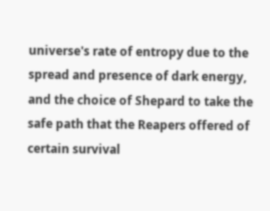universe's rate of entropy due to the spread and presence of dark energy, and the choice of Shepard to take the safe path that the Reapers offered of certain survival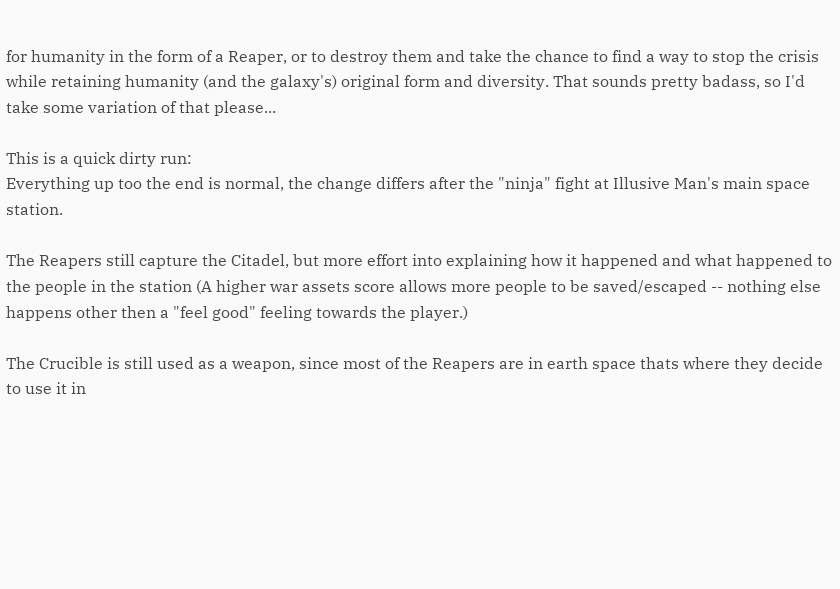for humanity in the form of a Reaper, or to destroy them and take the chance to find a way to stop the crisis while retaining humanity (and the galaxy's) original form and diversity. That sounds pretty badass, so I'd take some variation of that please...

This is a quick dirty run:
Everything up too the end is normal, the change differs after the "ninja" fight at Illusive Man's main space station.

The Reapers still capture the Citadel, but more effort into explaining how it happened and what happened to the people in the station (A higher war assets score allows more people to be saved/escaped -- nothing else happens other then a "feel good" feeling towards the player.)

The Crucible is still used as a weapon, since most of the Reapers are in earth space thats where they decide to use it in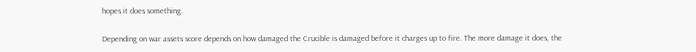hopes it does something.

Depending on war assets score depends on how damaged the Crucible is damaged before it charges up to fire. The more damage it does, the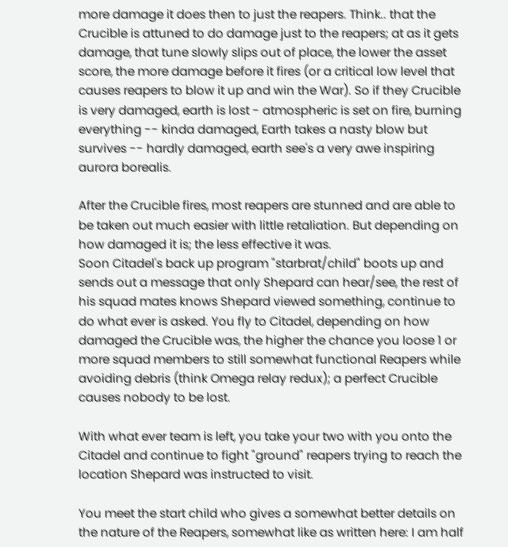more damage it does then to just the reapers. Think.. that the Crucible is attuned to do damage just to the reapers; at as it gets damage, that tune slowly slips out of place, the lower the asset score, the more damage before it fires (or a critical low level that causes reapers to blow it up and win the War). So if they Crucible is very damaged, earth is lost - atmospheric is set on fire, burning everything -- kinda damaged, Earth takes a nasty blow but survives -- hardly damaged, earth see's a very awe inspiring aurora borealis.

After the Crucible fires, most reapers are stunned and are able to be taken out much easier with little retaliation. But depending on how damaged it is; the less effective it was.
Soon Citadel's back up program "starbrat/child" boots up and sends out a message that only Shepard can hear/see, the rest of his squad mates knows Shepard viewed something, continue to do what ever is asked. You fly to Citadel, depending on how damaged the Crucible was, the higher the chance you loose 1 or more squad members to still somewhat functional Reapers while avoiding debris (think Omega relay redux); a perfect Crucible causes nobody to be lost.

With what ever team is left, you take your two with you onto the Citadel and continue to fight "ground" reapers trying to reach the location Shepard was instructed to visit.

You meet the start child who gives a somewhat better details on the nature of the Reapers, somewhat like as written here: I am half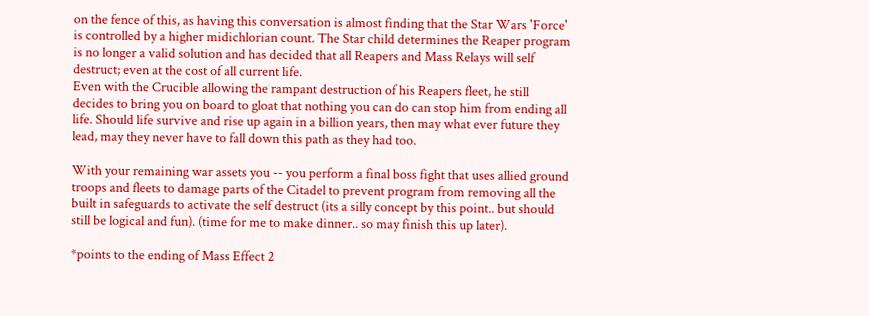on the fence of this, as having this conversation is almost finding that the Star Wars 'Force' is controlled by a higher midichlorian count. The Star child determines the Reaper program is no longer a valid solution and has decided that all Reapers and Mass Relays will self destruct; even at the cost of all current life.
Even with the Crucible allowing the rampant destruction of his Reapers fleet, he still decides to bring you on board to gloat that nothing you can do can stop him from ending all life. Should life survive and rise up again in a billion years, then may what ever future they lead, may they never have to fall down this path as they had too.

With your remaining war assets you -- you perform a final boss fight that uses allied ground troops and fleets to damage parts of the Citadel to prevent program from removing all the built in safeguards to activate the self destruct (its a silly concept by this point.. but should still be logical and fun). (time for me to make dinner.. so may finish this up later).

*points to the ending of Mass Effect 2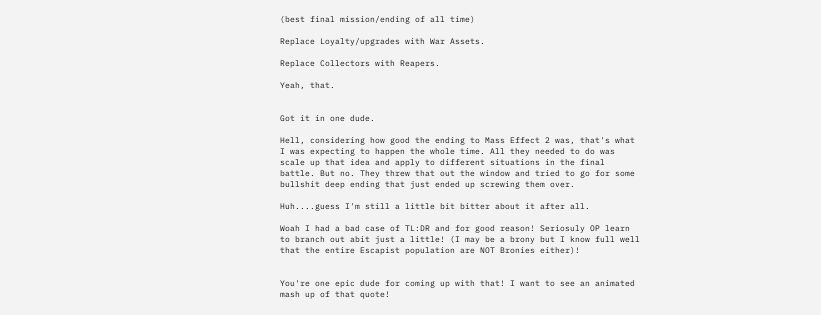(best final mission/ending of all time)

Replace Loyalty/upgrades with War Assets.

Replace Collectors with Reapers.

Yeah, that.


Got it in one dude.

Hell, considering how good the ending to Mass Effect 2 was, that's what I was expecting to happen the whole time. All they needed to do was scale up that idea and apply to different situations in the final battle. But no. They threw that out the window and tried to go for some bullshit deep ending that just ended up screwing them over.

Huh....guess I'm still a little bit bitter about it after all.

Woah I had a bad case of TL:DR and for good reason! Seriosuly OP learn to branch out abit just a little! (I may be a brony but I know full well that the entire Escapist population are NOT Bronies either)!


You're one epic dude for coming up with that! I want to see an animated mash up of that quote!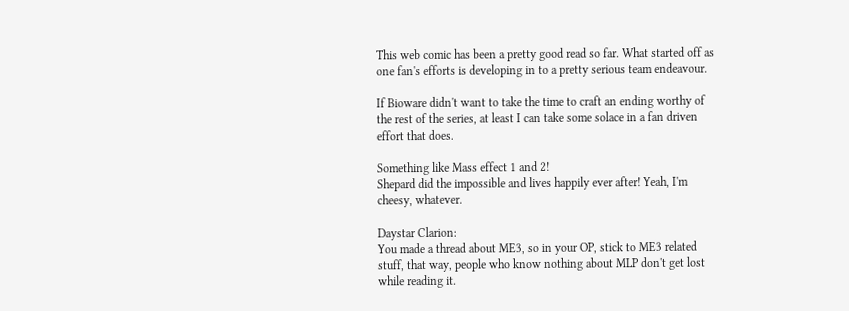This web comic has been a pretty good read so far. What started off as one fan's efforts is developing in to a pretty serious team endeavour.

If Bioware didn't want to take the time to craft an ending worthy of the rest of the series, at least I can take some solace in a fan driven effort that does.

Something like Mass effect 1 and 2!
Shepard did the impossible and lives happily ever after! Yeah, I'm cheesy, whatever.

Daystar Clarion:
You made a thread about ME3, so in your OP, stick to ME3 related stuff, that way, people who know nothing about MLP don't get lost while reading it.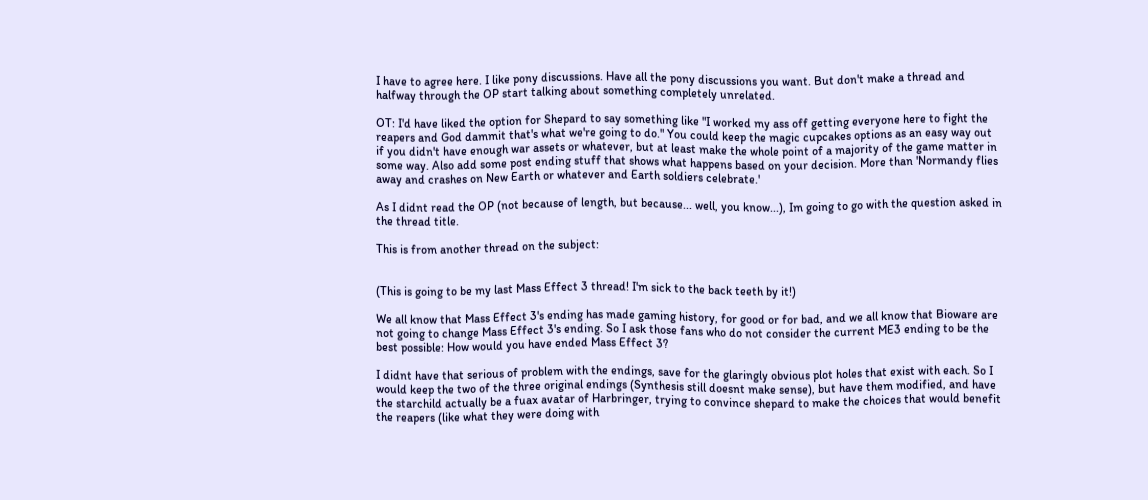I have to agree here. I like pony discussions. Have all the pony discussions you want. But don't make a thread and halfway through the OP start talking about something completely unrelated.

OT: I'd have liked the option for Shepard to say something like "I worked my ass off getting everyone here to fight the reapers and God dammit that's what we're going to do." You could keep the magic cupcakes options as an easy way out if you didn't have enough war assets or whatever, but at least make the whole point of a majority of the game matter in some way. Also add some post ending stuff that shows what happens based on your decision. More than 'Normandy flies away and crashes on New Earth or whatever and Earth soldiers celebrate.'

As I didnt read the OP (not because of length, but because... well, you know...), Im going to go with the question asked in the thread title.

This is from another thread on the subject:


(This is going to be my last Mass Effect 3 thread! I'm sick to the back teeth by it!)

We all know that Mass Effect 3's ending has made gaming history, for good or for bad, and we all know that Bioware are not going to change Mass Effect 3's ending. So I ask those fans who do not consider the current ME3 ending to be the best possible: How would you have ended Mass Effect 3?

I didnt have that serious of problem with the endings, save for the glaringly obvious plot holes that exist with each. So I would keep the two of the three original endings (Synthesis still doesnt make sense), but have them modified, and have the starchild actually be a fuax avatar of Harbringer, trying to convince shepard to make the choices that would benefit the reapers (like what they were doing with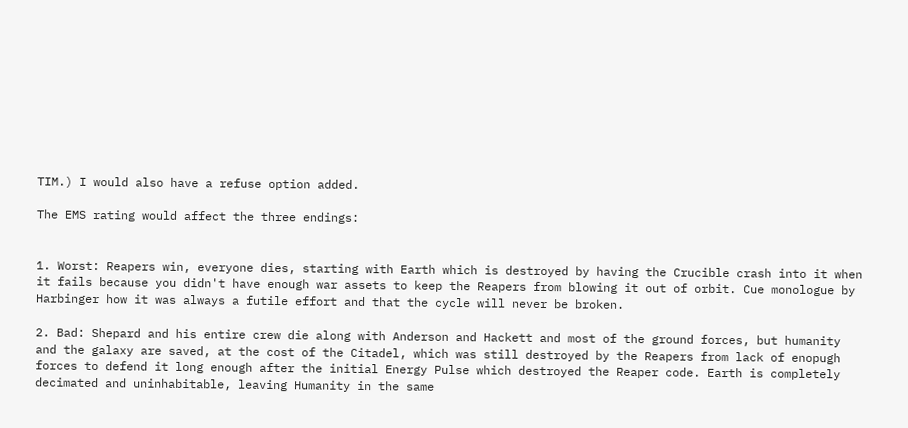TIM.) I would also have a refuse option added.

The EMS rating would affect the three endings:


1. Worst: Reapers win, everyone dies, starting with Earth which is destroyed by having the Crucible crash into it when it fails because you didn't have enough war assets to keep the Reapers from blowing it out of orbit. Cue monologue by Harbinger how it was always a futile effort and that the cycle will never be broken.

2. Bad: Shepard and his entire crew die along with Anderson and Hackett and most of the ground forces, but humanity and the galaxy are saved, at the cost of the Citadel, which was still destroyed by the Reapers from lack of enopugh forces to defend it long enough after the initial Energy Pulse which destroyed the Reaper code. Earth is completely decimated and uninhabitable, leaving Humanity in the same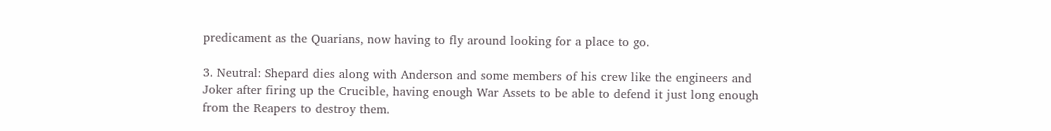predicament as the Quarians, now having to fly around looking for a place to go.

3. Neutral: Shepard dies along with Anderson and some members of his crew like the engineers and Joker after firing up the Crucible, having enough War Assets to be able to defend it just long enough from the Reapers to destroy them.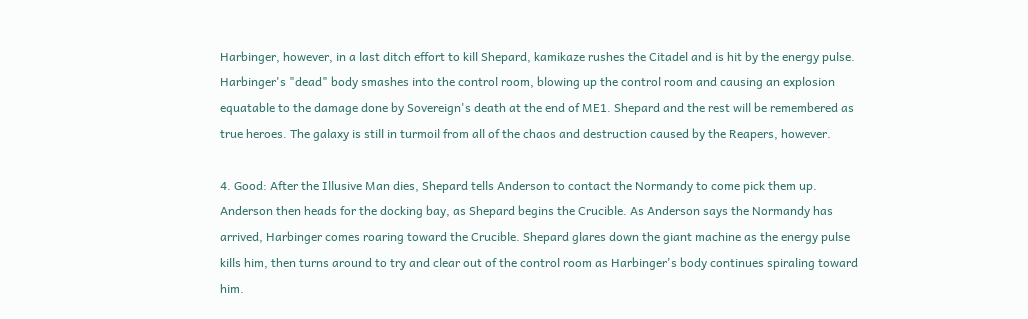Harbinger, however, in a last ditch effort to kill Shepard, kamikaze rushes the Citadel and is hit by the energy pulse. Harbinger's "dead" body smashes into the control room, blowing up the control room and causing an explosion equatable to the damage done by Sovereign's death at the end of ME1. Shepard and the rest will be remembered as true heroes. The galaxy is still in turmoil from all of the chaos and destruction caused by the Reapers, however.

4. Good: After the Illusive Man dies, Shepard tells Anderson to contact the Normandy to come pick them up. Anderson then heads for the docking bay, as Shepard begins the Crucible. As Anderson says the Normandy has arrived, Harbinger comes roaring toward the Crucible. Shepard glares down the giant machine as the energy pulse kills him, then turns around to try and clear out of the control room as Harbinger's body continues spiraling toward him.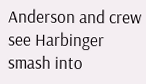Anderson and crew see Harbinger smash into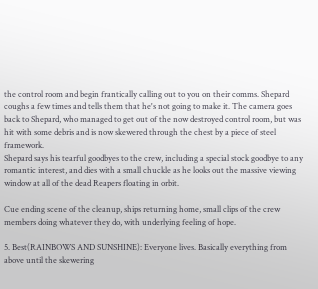the control room and begin frantically calling out to you on their comms. Shepard coughs a few times and tells them that he's not going to make it. The camera goes back to Shepard, who managed to get out of the now destroyed control room, but was hit with some debris and is now skewered through the chest by a piece of steel framework.
Shepard says his tearful goodbyes to the crew, including a special stock goodbye to any romantic interest, and dies with a small chuckle as he looks out the massive viewing window at all of the dead Reapers floating in orbit.

Cue ending scene of the cleanup, ships returning home, small clips of the crew members doing whatever they do, with underlying feeling of hope.

5. Best(RAINBOWS AND SUNSHINE): Everyone lives. Basically everything from above until the skewering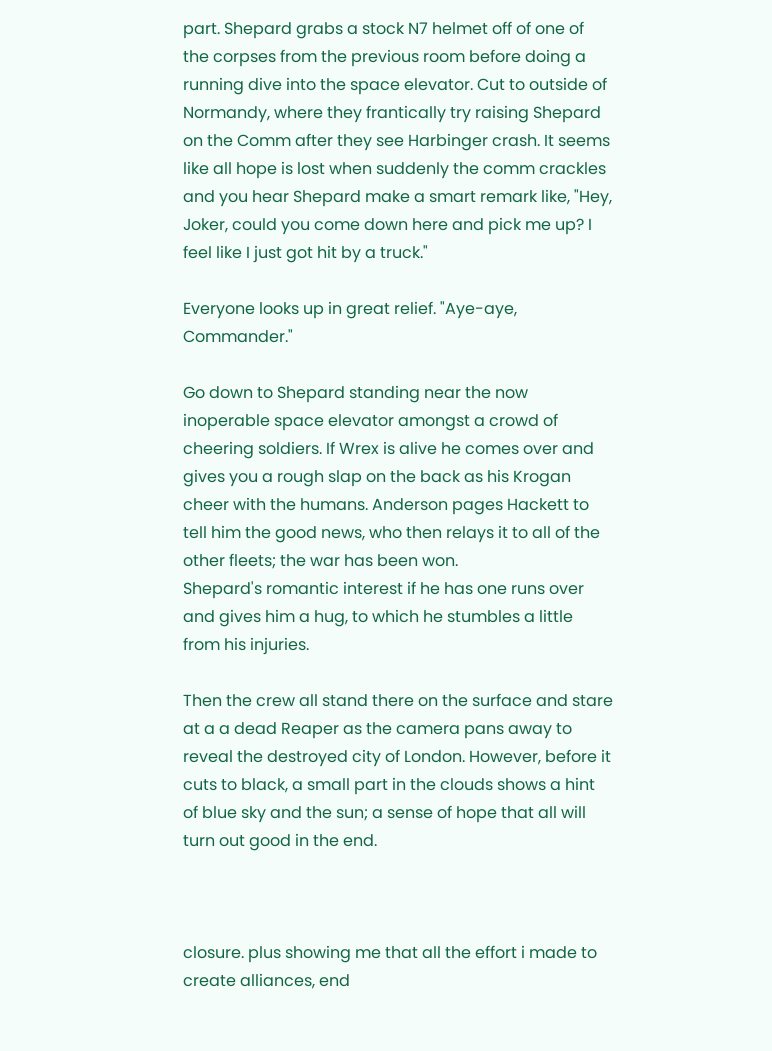part. Shepard grabs a stock N7 helmet off of one of the corpses from the previous room before doing a running dive into the space elevator. Cut to outside of Normandy, where they frantically try raising Shepard on the Comm after they see Harbinger crash. It seems like all hope is lost when suddenly the comm crackles and you hear Shepard make a smart remark like, "Hey, Joker, could you come down here and pick me up? I feel like I just got hit by a truck."

Everyone looks up in great relief. "Aye-aye, Commander."

Go down to Shepard standing near the now inoperable space elevator amongst a crowd of cheering soldiers. If Wrex is alive he comes over and gives you a rough slap on the back as his Krogan cheer with the humans. Anderson pages Hackett to tell him the good news, who then relays it to all of the other fleets; the war has been won.
Shepard's romantic interest if he has one runs over and gives him a hug, to which he stumbles a little from his injuries.

Then the crew all stand there on the surface and stare at a a dead Reaper as the camera pans away to reveal the destroyed city of London. However, before it cuts to black, a small part in the clouds shows a hint of blue sky and the sun; a sense of hope that all will turn out good in the end.



closure. plus showing me that all the effort i made to create alliances, end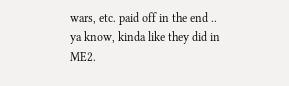wars, etc. paid off in the end .. ya know, kinda like they did in ME2.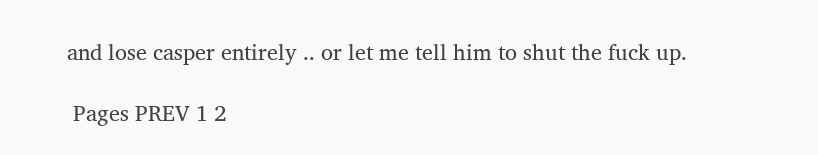and lose casper entirely .. or let me tell him to shut the fuck up.

 Pages PREV 1 2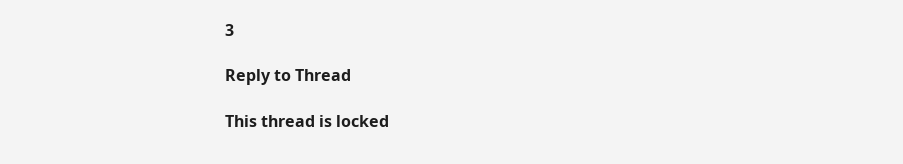3

Reply to Thread

This thread is locked